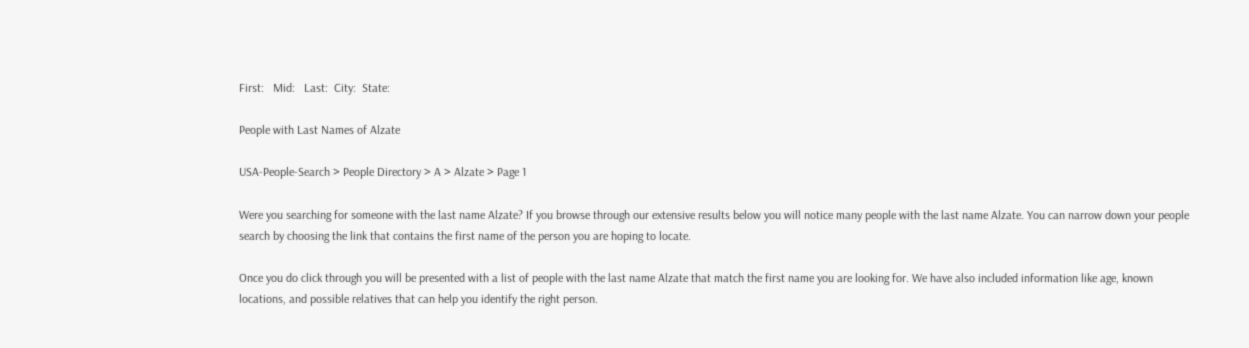First:   Mid:   Last:  City:  State:

People with Last Names of Alzate

USA-People-Search > People Directory > A > Alzate > Page 1

Were you searching for someone with the last name Alzate? If you browse through our extensive results below you will notice many people with the last name Alzate. You can narrow down your people search by choosing the link that contains the first name of the person you are hoping to locate.

Once you do click through you will be presented with a list of people with the last name Alzate that match the first name you are looking for. We have also included information like age, known locations, and possible relatives that can help you identify the right person.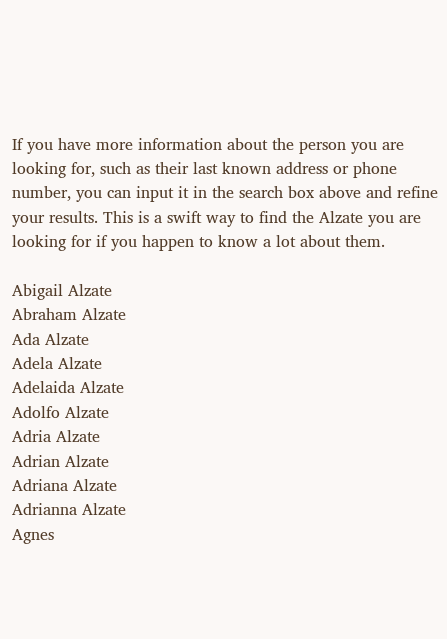If you have more information about the person you are looking for, such as their last known address or phone number, you can input it in the search box above and refine your results. This is a swift way to find the Alzate you are looking for if you happen to know a lot about them.

Abigail Alzate
Abraham Alzate
Ada Alzate
Adela Alzate
Adelaida Alzate
Adolfo Alzate
Adria Alzate
Adrian Alzate
Adriana Alzate
Adrianna Alzate
Agnes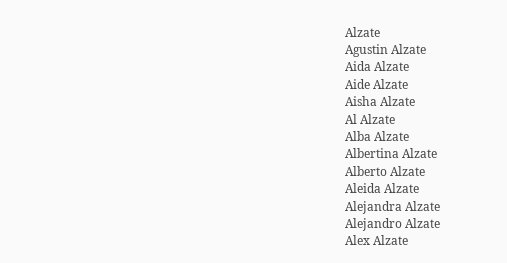Alzate
Agustin Alzate
Aida Alzate
Aide Alzate
Aisha Alzate
Al Alzate
Alba Alzate
Albertina Alzate
Alberto Alzate
Aleida Alzate
Alejandra Alzate
Alejandro Alzate
Alex Alzate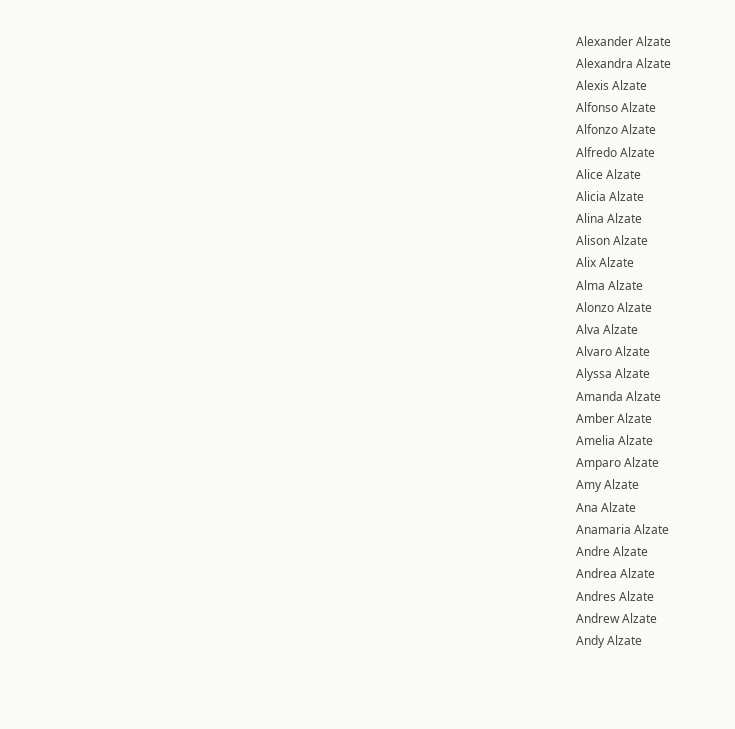Alexander Alzate
Alexandra Alzate
Alexis Alzate
Alfonso Alzate
Alfonzo Alzate
Alfredo Alzate
Alice Alzate
Alicia Alzate
Alina Alzate
Alison Alzate
Alix Alzate
Alma Alzate
Alonzo Alzate
Alva Alzate
Alvaro Alzate
Alyssa Alzate
Amanda Alzate
Amber Alzate
Amelia Alzate
Amparo Alzate
Amy Alzate
Ana Alzate
Anamaria Alzate
Andre Alzate
Andrea Alzate
Andres Alzate
Andrew Alzate
Andy Alzate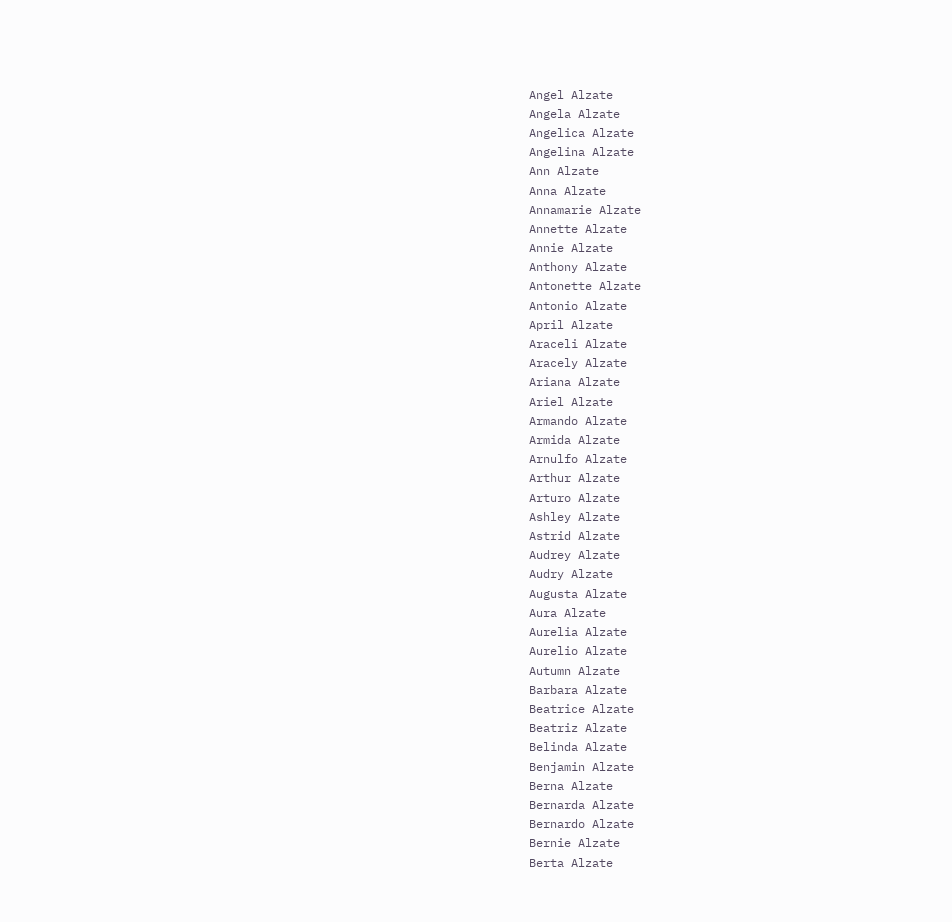Angel Alzate
Angela Alzate
Angelica Alzate
Angelina Alzate
Ann Alzate
Anna Alzate
Annamarie Alzate
Annette Alzate
Annie Alzate
Anthony Alzate
Antonette Alzate
Antonio Alzate
April Alzate
Araceli Alzate
Aracely Alzate
Ariana Alzate
Ariel Alzate
Armando Alzate
Armida Alzate
Arnulfo Alzate
Arthur Alzate
Arturo Alzate
Ashley Alzate
Astrid Alzate
Audrey Alzate
Audry Alzate
Augusta Alzate
Aura Alzate
Aurelia Alzate
Aurelio Alzate
Autumn Alzate
Barbara Alzate
Beatrice Alzate
Beatriz Alzate
Belinda Alzate
Benjamin Alzate
Berna Alzate
Bernarda Alzate
Bernardo Alzate
Bernie Alzate
Berta Alzate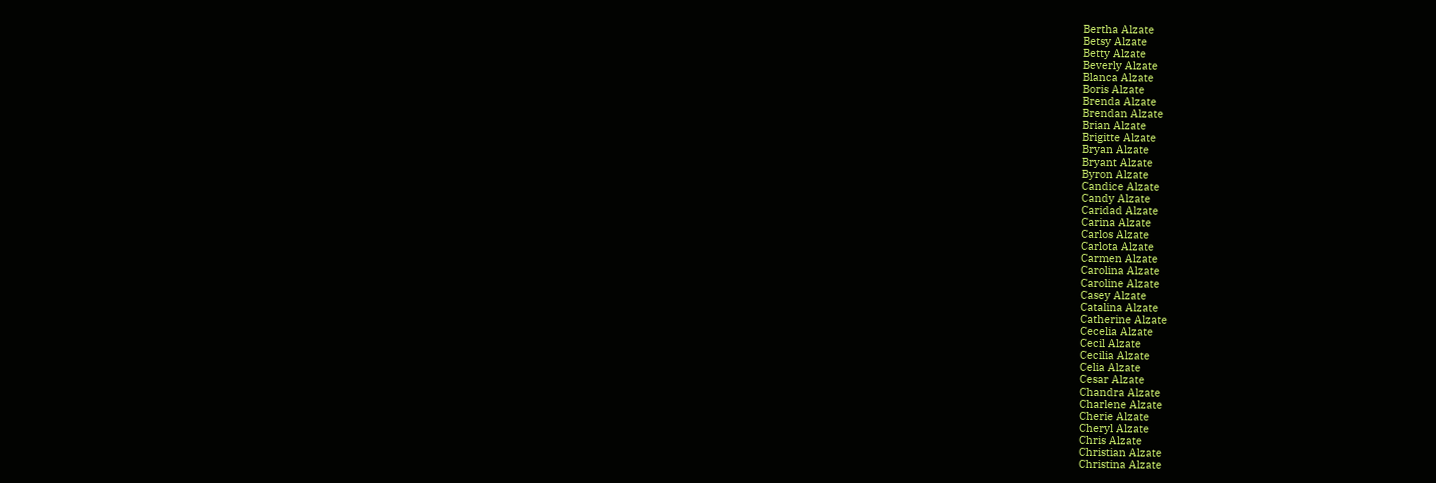Bertha Alzate
Betsy Alzate
Betty Alzate
Beverly Alzate
Blanca Alzate
Boris Alzate
Brenda Alzate
Brendan Alzate
Brian Alzate
Brigitte Alzate
Bryan Alzate
Bryant Alzate
Byron Alzate
Candice Alzate
Candy Alzate
Caridad Alzate
Carina Alzate
Carlos Alzate
Carlota Alzate
Carmen Alzate
Carolina Alzate
Caroline Alzate
Casey Alzate
Catalina Alzate
Catherine Alzate
Cecelia Alzate
Cecil Alzate
Cecilia Alzate
Celia Alzate
Cesar Alzate
Chandra Alzate
Charlene Alzate
Cherie Alzate
Cheryl Alzate
Chris Alzate
Christian Alzate
Christina Alzate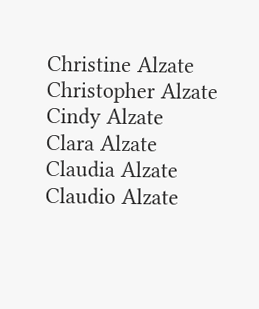Christine Alzate
Christopher Alzate
Cindy Alzate
Clara Alzate
Claudia Alzate
Claudio Alzate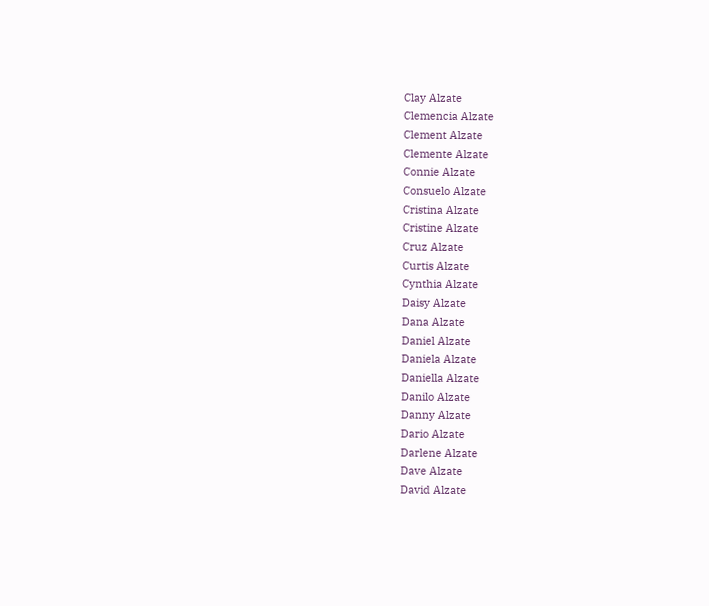Clay Alzate
Clemencia Alzate
Clement Alzate
Clemente Alzate
Connie Alzate
Consuelo Alzate
Cristina Alzate
Cristine Alzate
Cruz Alzate
Curtis Alzate
Cynthia Alzate
Daisy Alzate
Dana Alzate
Daniel Alzate
Daniela Alzate
Daniella Alzate
Danilo Alzate
Danny Alzate
Dario Alzate
Darlene Alzate
Dave Alzate
David Alzate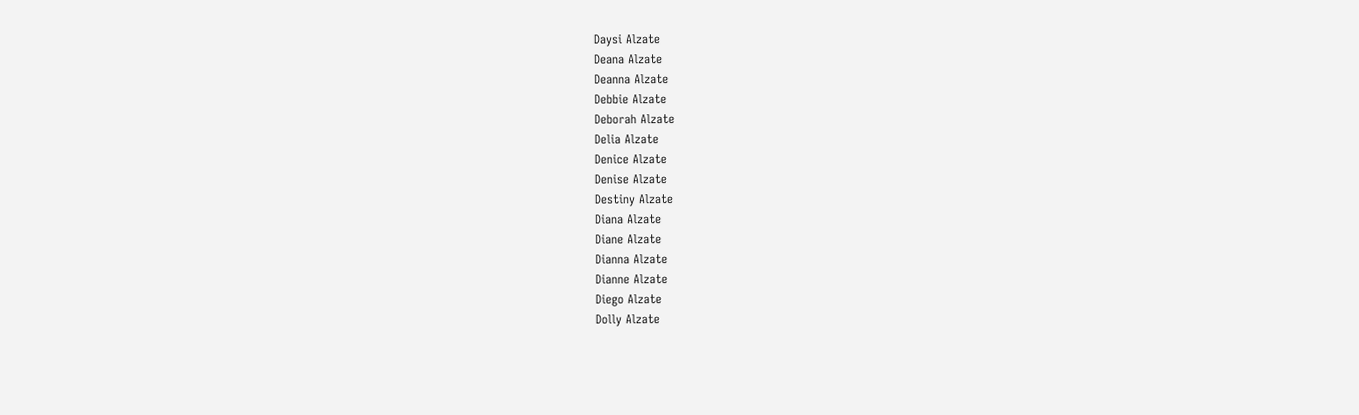Daysi Alzate
Deana Alzate
Deanna Alzate
Debbie Alzate
Deborah Alzate
Delia Alzate
Denice Alzate
Denise Alzate
Destiny Alzate
Diana Alzate
Diane Alzate
Dianna Alzate
Dianne Alzate
Diego Alzate
Dolly Alzate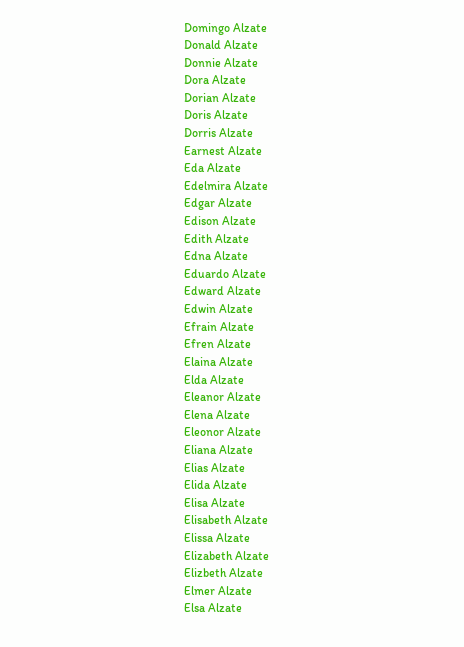Domingo Alzate
Donald Alzate
Donnie Alzate
Dora Alzate
Dorian Alzate
Doris Alzate
Dorris Alzate
Earnest Alzate
Eda Alzate
Edelmira Alzate
Edgar Alzate
Edison Alzate
Edith Alzate
Edna Alzate
Eduardo Alzate
Edward Alzate
Edwin Alzate
Efrain Alzate
Efren Alzate
Elaina Alzate
Elda Alzate
Eleanor Alzate
Elena Alzate
Eleonor Alzate
Eliana Alzate
Elias Alzate
Elida Alzate
Elisa Alzate
Elisabeth Alzate
Elissa Alzate
Elizabeth Alzate
Elizbeth Alzate
Elmer Alzate
Elsa Alzate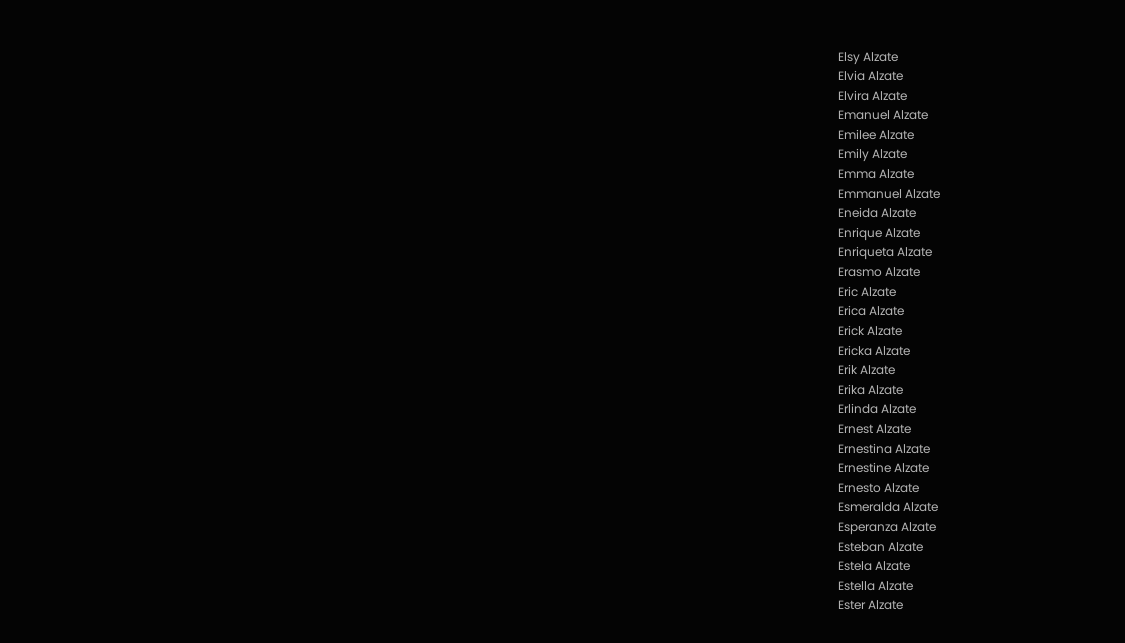Elsy Alzate
Elvia Alzate
Elvira Alzate
Emanuel Alzate
Emilee Alzate
Emily Alzate
Emma Alzate
Emmanuel Alzate
Eneida Alzate
Enrique Alzate
Enriqueta Alzate
Erasmo Alzate
Eric Alzate
Erica Alzate
Erick Alzate
Ericka Alzate
Erik Alzate
Erika Alzate
Erlinda Alzate
Ernest Alzate
Ernestina Alzate
Ernestine Alzate
Ernesto Alzate
Esmeralda Alzate
Esperanza Alzate
Esteban Alzate
Estela Alzate
Estella Alzate
Ester Alzate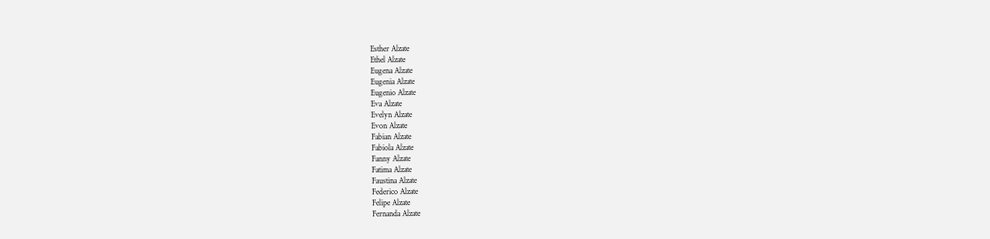Esther Alzate
Ethel Alzate
Eugena Alzate
Eugenia Alzate
Eugenio Alzate
Eva Alzate
Evelyn Alzate
Evon Alzate
Fabian Alzate
Fabiola Alzate
Fanny Alzate
Fatima Alzate
Faustina Alzate
Federico Alzate
Felipe Alzate
Fernanda Alzate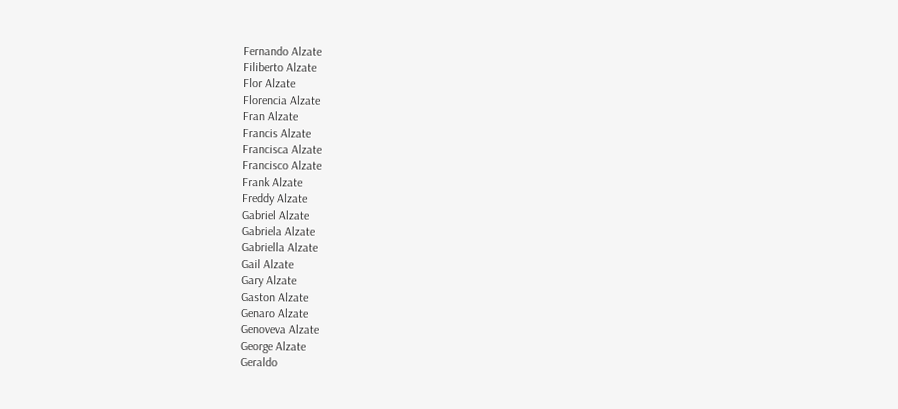Fernando Alzate
Filiberto Alzate
Flor Alzate
Florencia Alzate
Fran Alzate
Francis Alzate
Francisca Alzate
Francisco Alzate
Frank Alzate
Freddy Alzate
Gabriel Alzate
Gabriela Alzate
Gabriella Alzate
Gail Alzate
Gary Alzate
Gaston Alzate
Genaro Alzate
Genoveva Alzate
George Alzate
Geraldo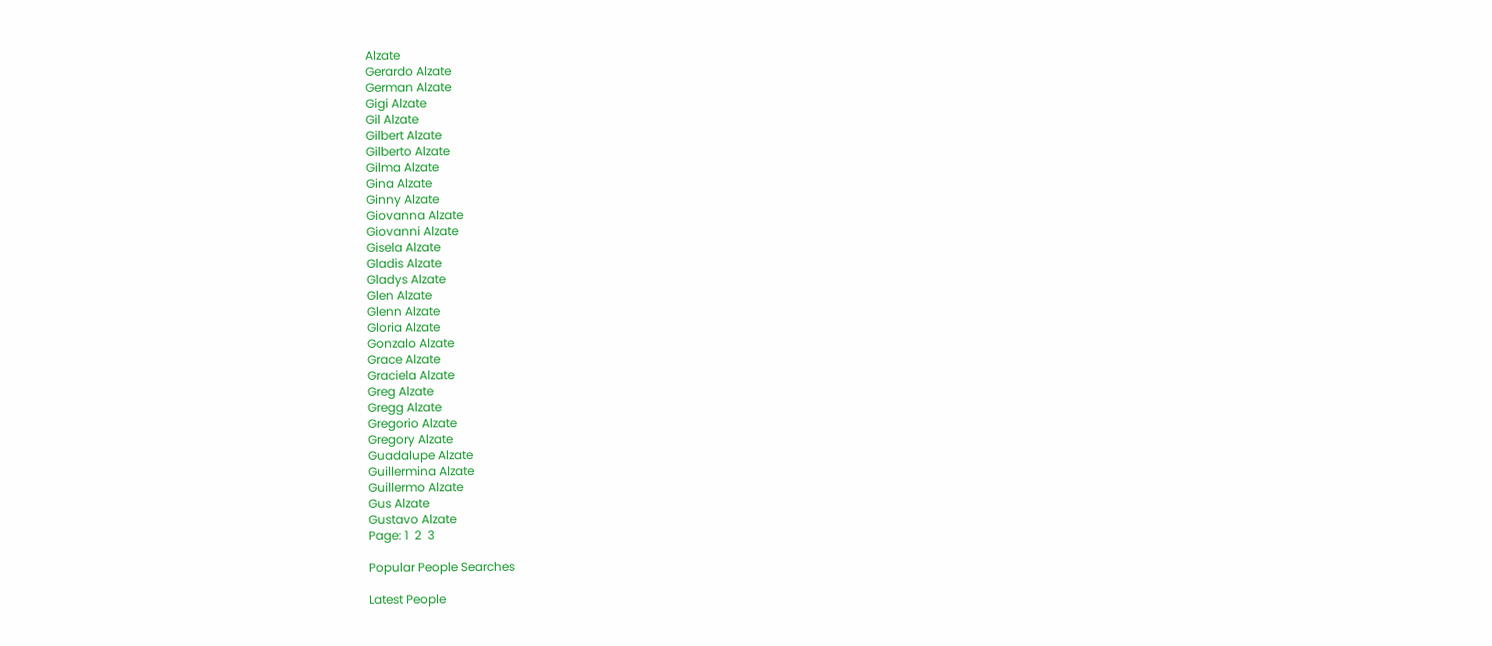Alzate
Gerardo Alzate
German Alzate
Gigi Alzate
Gil Alzate
Gilbert Alzate
Gilberto Alzate
Gilma Alzate
Gina Alzate
Ginny Alzate
Giovanna Alzate
Giovanni Alzate
Gisela Alzate
Gladis Alzate
Gladys Alzate
Glen Alzate
Glenn Alzate
Gloria Alzate
Gonzalo Alzate
Grace Alzate
Graciela Alzate
Greg Alzate
Gregg Alzate
Gregorio Alzate
Gregory Alzate
Guadalupe Alzate
Guillermina Alzate
Guillermo Alzate
Gus Alzate
Gustavo Alzate
Page: 1  2  3

Popular People Searches

Latest People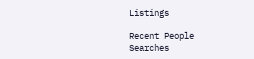Listings

Recent People Searches